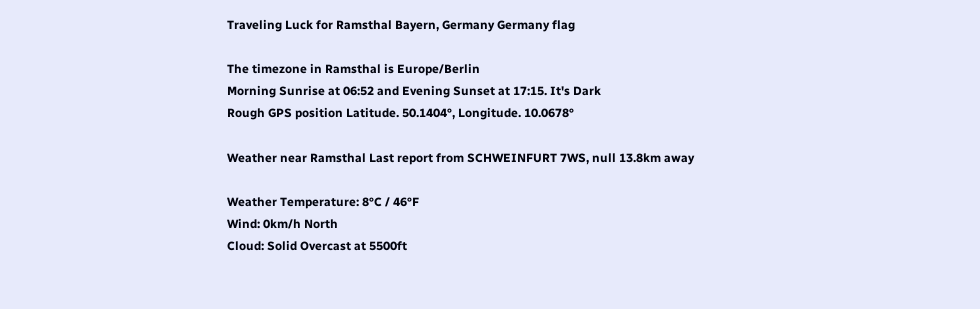Traveling Luck for Ramsthal Bayern, Germany Germany flag

The timezone in Ramsthal is Europe/Berlin
Morning Sunrise at 06:52 and Evening Sunset at 17:15. It's Dark
Rough GPS position Latitude. 50.1404°, Longitude. 10.0678°

Weather near Ramsthal Last report from SCHWEINFURT 7WS, null 13.8km away

Weather Temperature: 8°C / 46°F
Wind: 0km/h North
Cloud: Solid Overcast at 5500ft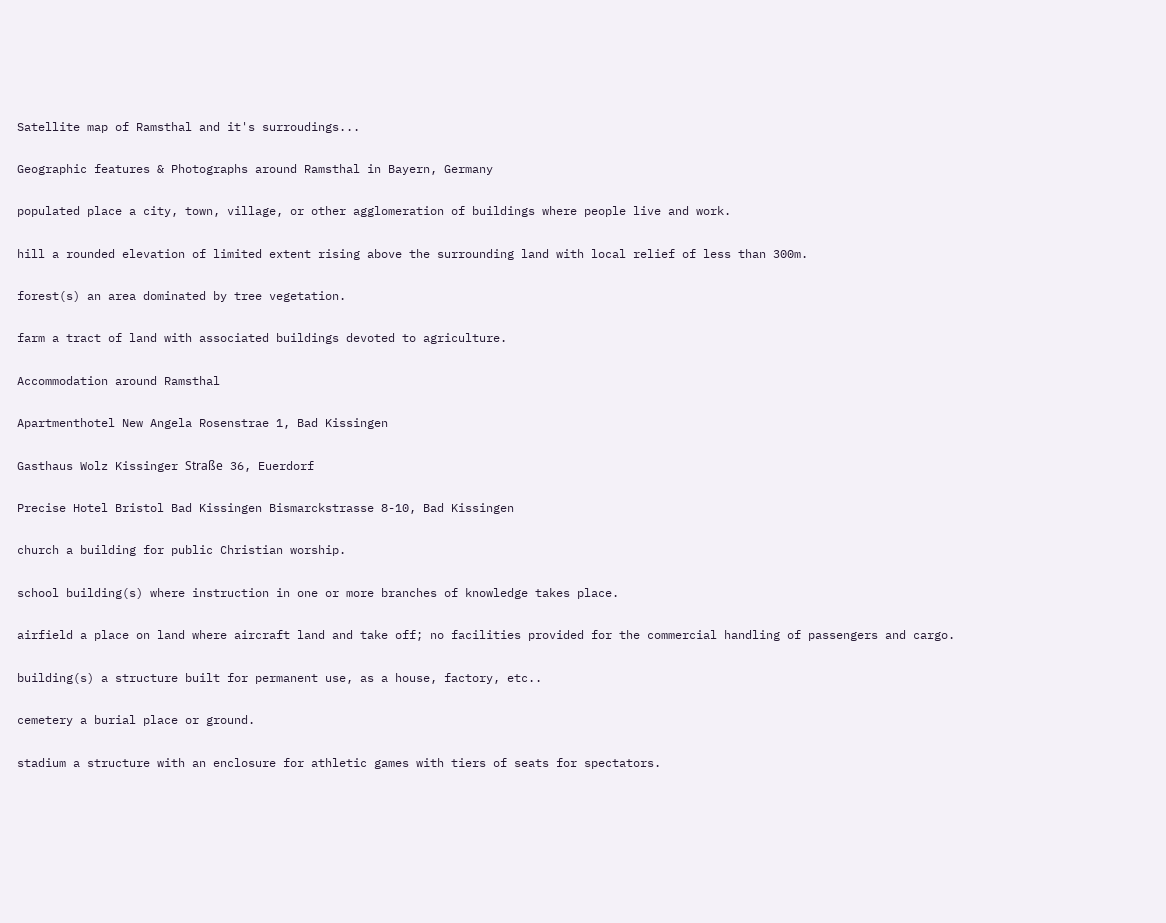Satellite map of Ramsthal and it's surroudings...

Geographic features & Photographs around Ramsthal in Bayern, Germany

populated place a city, town, village, or other agglomeration of buildings where people live and work.

hill a rounded elevation of limited extent rising above the surrounding land with local relief of less than 300m.

forest(s) an area dominated by tree vegetation.

farm a tract of land with associated buildings devoted to agriculture.

Accommodation around Ramsthal

Apartmenthotel New Angela Rosenstrae 1, Bad Kissingen

Gasthaus Wolz Kissinger Straße 36, Euerdorf

Precise Hotel Bristol Bad Kissingen Bismarckstrasse 8-10, Bad Kissingen

church a building for public Christian worship.

school building(s) where instruction in one or more branches of knowledge takes place.

airfield a place on land where aircraft land and take off; no facilities provided for the commercial handling of passengers and cargo.

building(s) a structure built for permanent use, as a house, factory, etc..

cemetery a burial place or ground.

stadium a structure with an enclosure for athletic games with tiers of seats for spectators.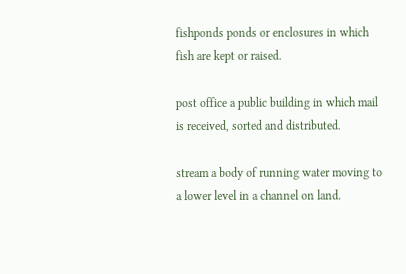fishponds ponds or enclosures in which fish are kept or raised.

post office a public building in which mail is received, sorted and distributed.

stream a body of running water moving to a lower level in a channel on land.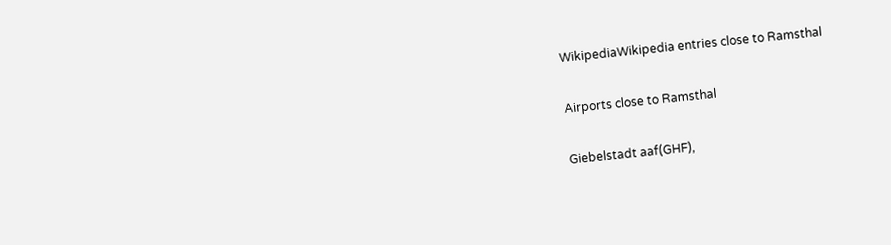WikipediaWikipedia entries close to Ramsthal

Airports close to Ramsthal

Giebelstadt aaf(GHF),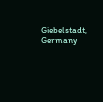Giebelstadt, Germany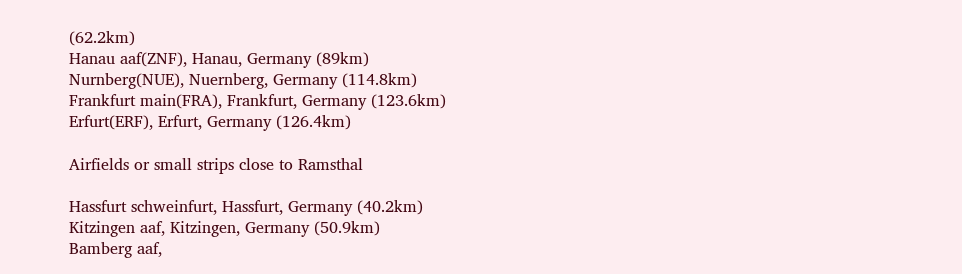(62.2km)
Hanau aaf(ZNF), Hanau, Germany (89km)
Nurnberg(NUE), Nuernberg, Germany (114.8km)
Frankfurt main(FRA), Frankfurt, Germany (123.6km)
Erfurt(ERF), Erfurt, Germany (126.4km)

Airfields or small strips close to Ramsthal

Hassfurt schweinfurt, Hassfurt, Germany (40.2km)
Kitzingen aaf, Kitzingen, Germany (50.9km)
Bamberg aaf,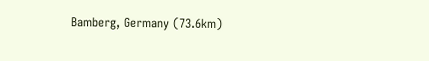Bamberg, Germany (73.6km)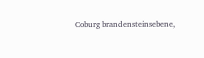Coburg brandensteinsebene,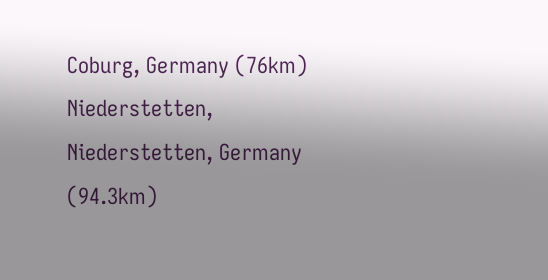Coburg, Germany (76km)
Niederstetten, Niederstetten, Germany (94.3km)